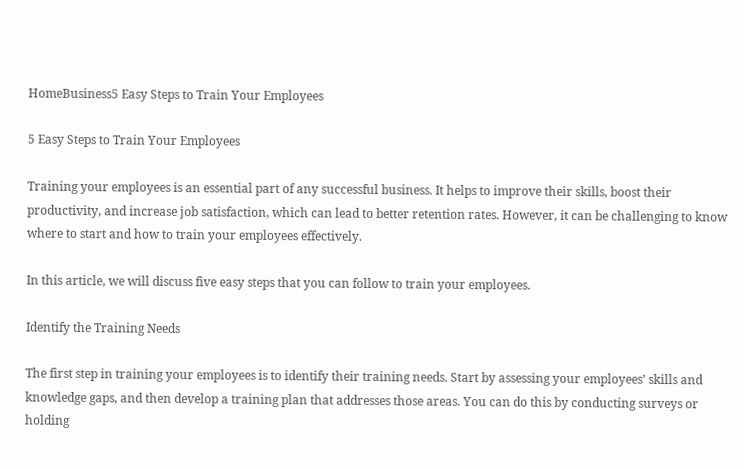HomeBusiness5 Easy Steps to Train Your Employees

5 Easy Steps to Train Your Employees

Training your employees is an essential part of any successful business. It helps to improve their skills, boost their productivity, and increase job satisfaction, which can lead to better retention rates. However, it can be challenging to know where to start and how to train your employees effectively.

In this article, we will discuss five easy steps that you can follow to train your employees.

Identify the Training Needs

The first step in training your employees is to identify their training needs. Start by assessing your employees’ skills and knowledge gaps, and then develop a training plan that addresses those areas. You can do this by conducting surveys or holding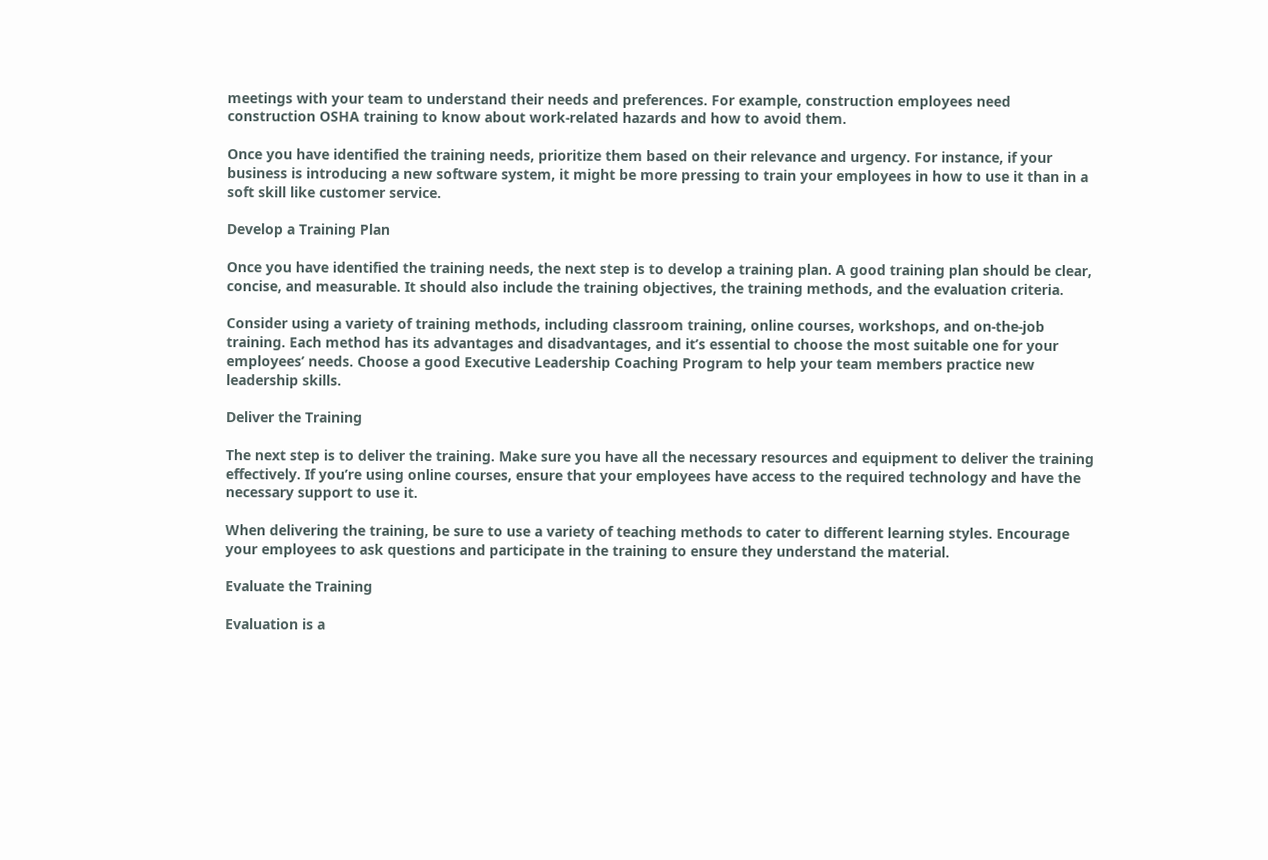meetings with your team to understand their needs and preferences. For example, construction employees need construction OSHA training to know about work-related hazards and how to avoid them.

Once you have identified the training needs, prioritize them based on their relevance and urgency. For instance, if your business is introducing a new software system, it might be more pressing to train your employees in how to use it than in a soft skill like customer service.

Develop a Training Plan

Once you have identified the training needs, the next step is to develop a training plan. A good training plan should be clear, concise, and measurable. It should also include the training objectives, the training methods, and the evaluation criteria.

Consider using a variety of training methods, including classroom training, online courses, workshops, and on-the-job training. Each method has its advantages and disadvantages, and it’s essential to choose the most suitable one for your employees’ needs. Choose a good Executive Leadership Coaching Program to help your team members practice new leadership skills.

Deliver the Training

The next step is to deliver the training. Make sure you have all the necessary resources and equipment to deliver the training effectively. If you’re using online courses, ensure that your employees have access to the required technology and have the necessary support to use it.

When delivering the training, be sure to use a variety of teaching methods to cater to different learning styles. Encourage your employees to ask questions and participate in the training to ensure they understand the material.

Evaluate the Training

Evaluation is a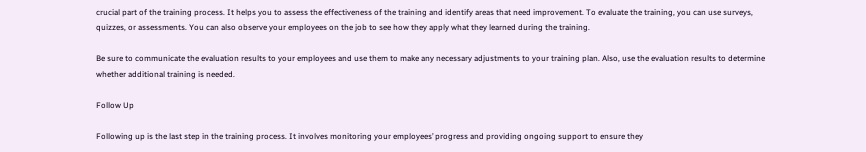crucial part of the training process. It helps you to assess the effectiveness of the training and identify areas that need improvement. To evaluate the training, you can use surveys, quizzes, or assessments. You can also observe your employees on the job to see how they apply what they learned during the training.

Be sure to communicate the evaluation results to your employees and use them to make any necessary adjustments to your training plan. Also, use the evaluation results to determine whether additional training is needed.

Follow Up

Following up is the last step in the training process. It involves monitoring your employees’ progress and providing ongoing support to ensure they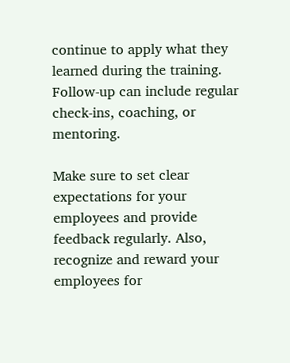continue to apply what they learned during the training. Follow-up can include regular check-ins, coaching, or mentoring.

Make sure to set clear expectations for your employees and provide feedback regularly. Also, recognize and reward your employees for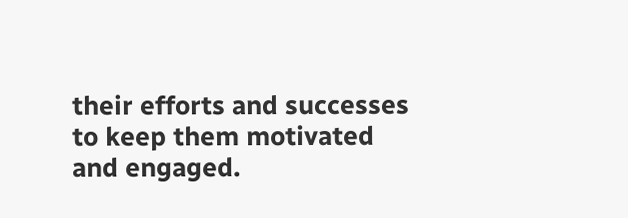their efforts and successes to keep them motivated and engaged.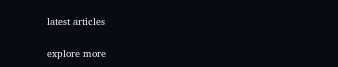latest articles

explore more